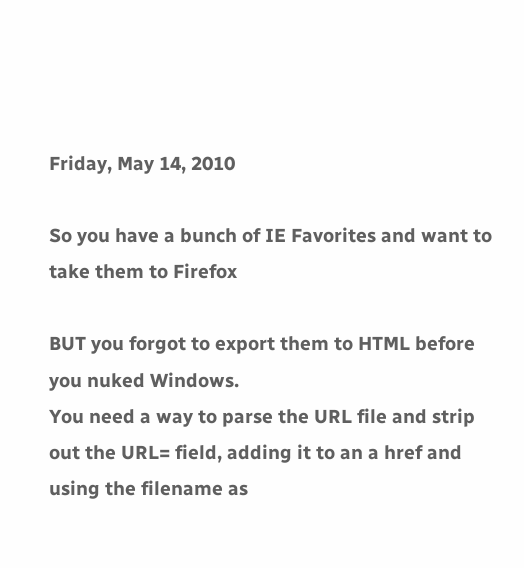Friday, May 14, 2010

So you have a bunch of IE Favorites and want to take them to Firefox

BUT you forgot to export them to HTML before you nuked Windows.
You need a way to parse the URL file and strip out the URL= field, adding it to an a href and using the filename as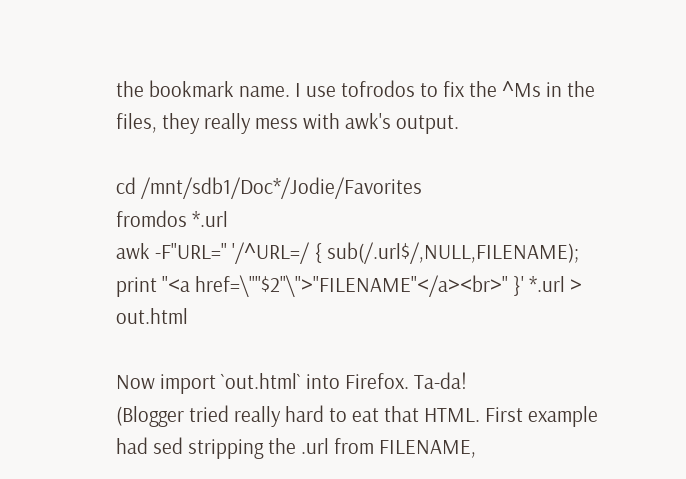the bookmark name. I use tofrodos to fix the ^Ms in the files, they really mess with awk's output.

cd /mnt/sdb1/Doc*/Jodie/Favorites
fromdos *.url
awk -F"URL=" '/^URL=/ { sub(/.url$/,NULL,FILENAME); print "<a href=\""$2"\">"FILENAME"</a><br>" }' *.url > out.html

Now import `out.html` into Firefox. Ta-da!
(Blogger tried really hard to eat that HTML. First example had sed stripping the .url from FILENAME,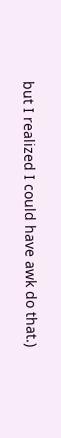but I realized I could have awk do that.)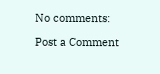No comments:

Post a Comment